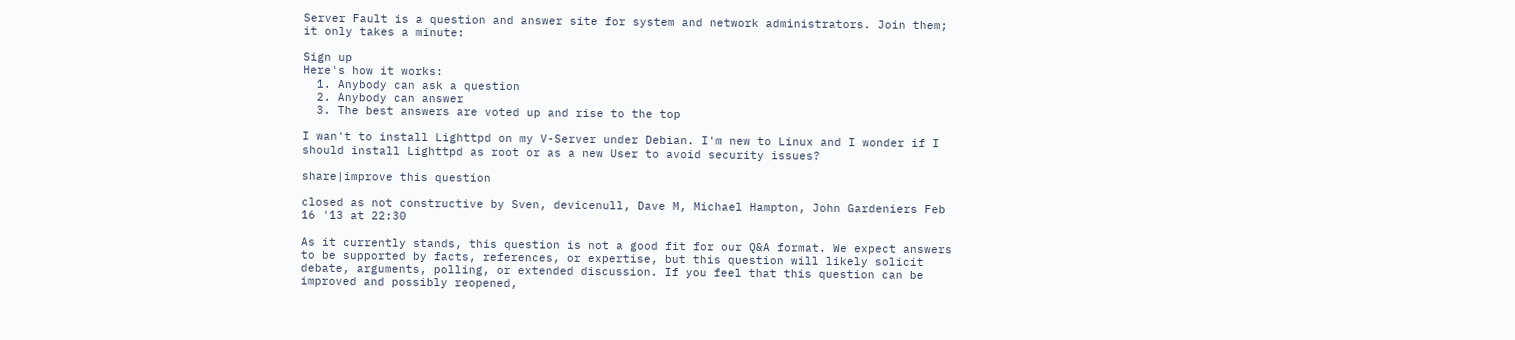Server Fault is a question and answer site for system and network administrators. Join them; it only takes a minute:

Sign up
Here's how it works:
  1. Anybody can ask a question
  2. Anybody can answer
  3. The best answers are voted up and rise to the top

I wan't to install Lighttpd on my V-Server under Debian. I'm new to Linux and I wonder if I should install Lighttpd as root or as a new User to avoid security issues?

share|improve this question

closed as not constructive by Sven, devicenull, Dave M, Michael Hampton, John Gardeniers Feb 16 '13 at 22:30

As it currently stands, this question is not a good fit for our Q&A format. We expect answers to be supported by facts, references, or expertise, but this question will likely solicit debate, arguments, polling, or extended discussion. If you feel that this question can be improved and possibly reopened,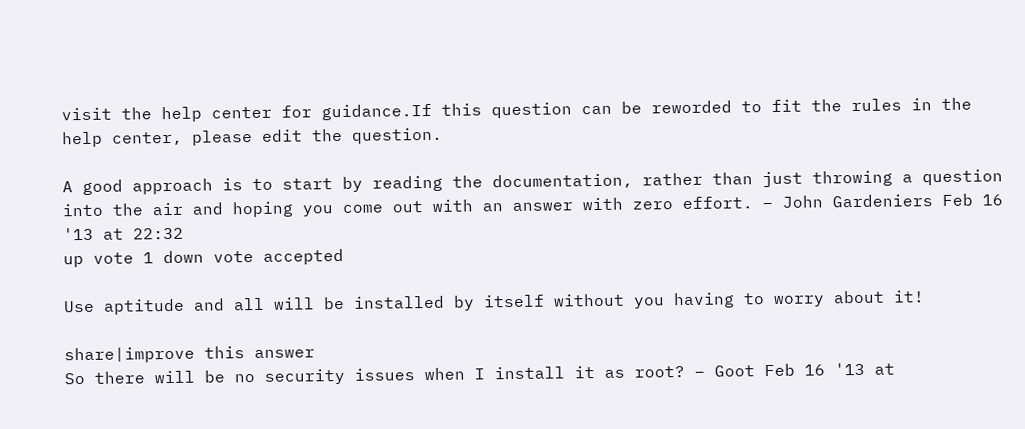visit the help center for guidance.If this question can be reworded to fit the rules in the help center, please edit the question.

A good approach is to start by reading the documentation, rather than just throwing a question into the air and hoping you come out with an answer with zero effort. – John Gardeniers Feb 16 '13 at 22:32
up vote 1 down vote accepted

Use aptitude and all will be installed by itself without you having to worry about it!

share|improve this answer
So there will be no security issues when I install it as root? – Goot Feb 16 '13 at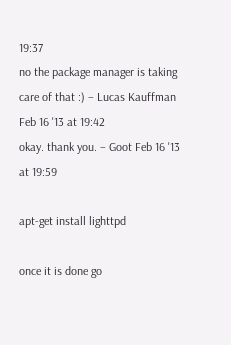19:37
no the package manager is taking care of that :) – Lucas Kauffman Feb 16 '13 at 19:42
okay. thank you. – Goot Feb 16 '13 at 19:59

apt-get install lighttpd

once it is done go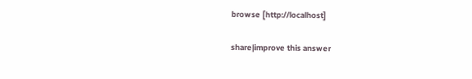browse [http://localhost]

share|improve this answer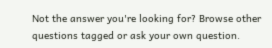Not the answer you're looking for? Browse other questions tagged or ask your own question.